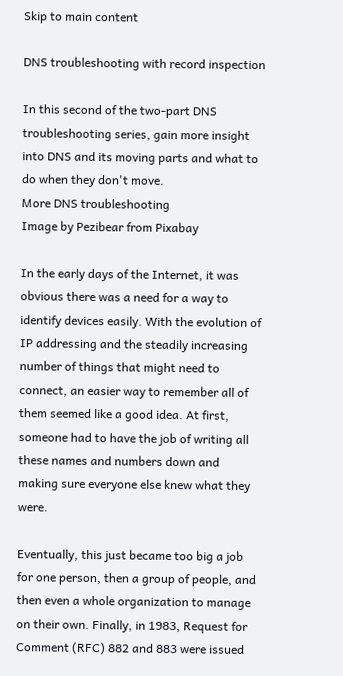Skip to main content

DNS troubleshooting with record inspection

In this second of the two-part DNS troubleshooting series, gain more insight into DNS and its moving parts and what to do when they don't move.
More DNS troubleshooting
Image by Pezibear from Pixabay

In the early days of the Internet, it was obvious there was a need for a way to identify devices easily. With the evolution of IP addressing and the steadily increasing number of things that might need to connect, an easier way to remember all of them seemed like a good idea. At first, someone had to have the job of writing all these names and numbers down and making sure everyone else knew what they were.

Eventually, this just became too big a job for one person, then a group of people, and then even a whole organization to manage on their own. Finally, in 1983, Request for Comment (RFC) 882 and 883 were issued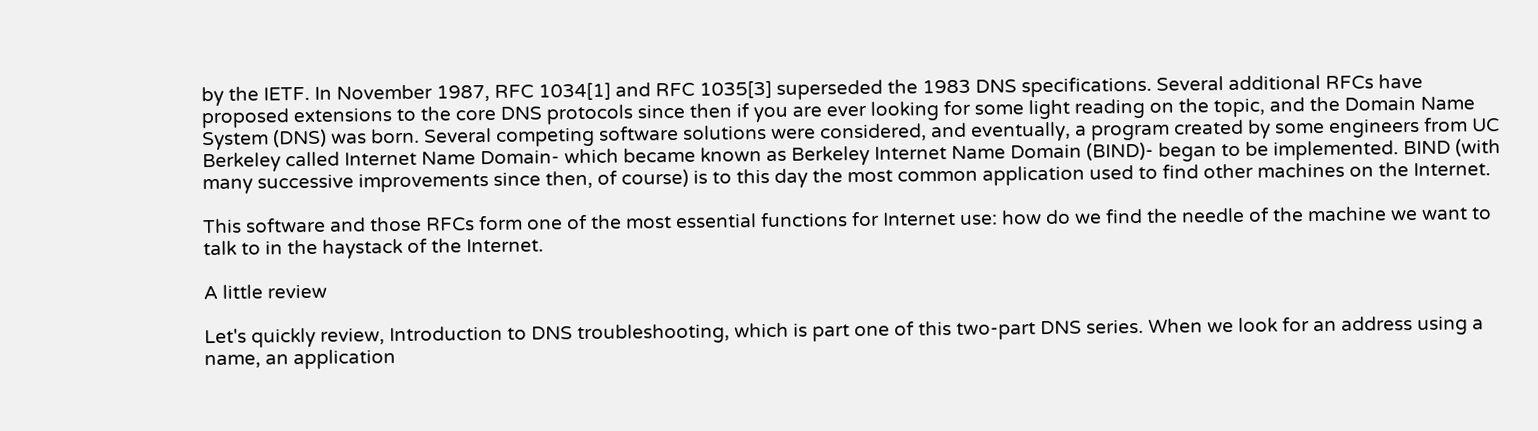by the IETF. In November 1987, RFC 1034[1] and RFC 1035[3] superseded the 1983 DNS specifications. Several additional RFCs have proposed extensions to the core DNS protocols since then if you are ever looking for some light reading on the topic, and the Domain Name System (DNS) was born. Several competing software solutions were considered, and eventually, a program created by some engineers from UC Berkeley called Internet Name Domain- which became known as Berkeley Internet Name Domain (BIND)- began to be implemented. BIND (with many successive improvements since then, of course) is to this day the most common application used to find other machines on the Internet.

This software and those RFCs form one of the most essential functions for Internet use: how do we find the needle of the machine we want to talk to in the haystack of the Internet.

A little review

Let's quickly review, Introduction to DNS troubleshooting, which is part one of this two-part DNS series. When we look for an address using a name, an application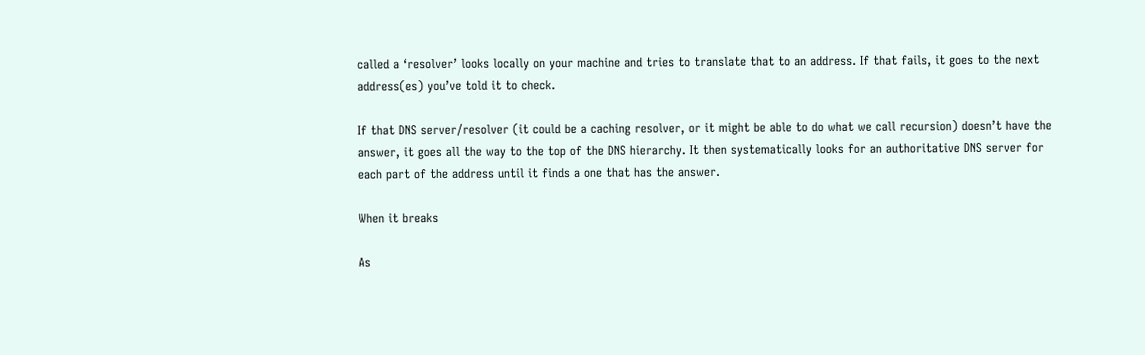called a ‘resolver’ looks locally on your machine and tries to translate that to an address. If that fails, it goes to the next address(es) you’ve told it to check.

If that DNS server/resolver (it could be a caching resolver, or it might be able to do what we call recursion) doesn’t have the answer, it goes all the way to the top of the DNS hierarchy. It then systematically looks for an authoritative DNS server for each part of the address until it finds a one that has the answer.

When it breaks

As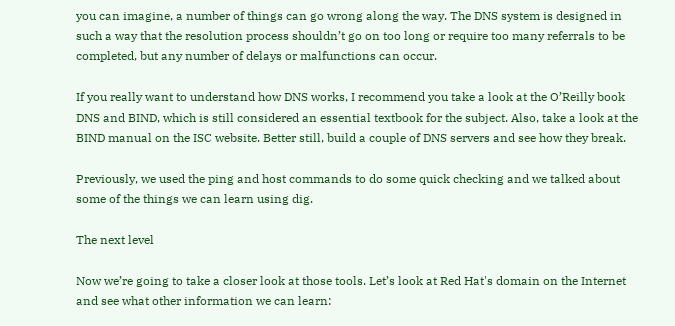you can imagine, a number of things can go wrong along the way. The DNS system is designed in such a way that the resolution process shouldn’t go on too long or require too many referrals to be completed, but any number of delays or malfunctions can occur.

If you really want to understand how DNS works, I recommend you take a look at the O’Reilly book DNS and BIND, which is still considered an essential textbook for the subject. Also, take a look at the BIND manual on the ISC website. Better still, build a couple of DNS servers and see how they break.

Previously, we used the ping and host commands to do some quick checking and we talked about some of the things we can learn using dig.

The next level

Now we’re going to take a closer look at those tools. Let’s look at Red Hat's domain on the Internet and see what other information we can learn: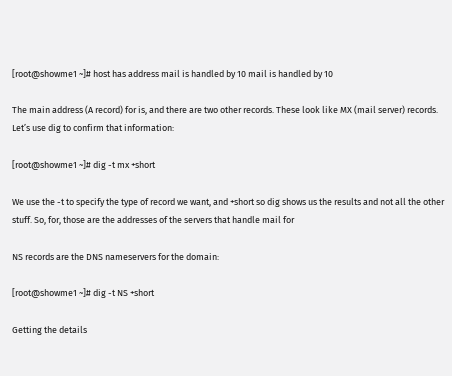[root@showme1 ~]# host has address mail is handled by 10 mail is handled by 10

The main address (A record) for is, and there are two other records. These look like MX (mail server) records. Let’s use dig to confirm that information:

[root@showme1 ~]# dig -t mx +short

We use the -t to specify the type of record we want, and +short so dig shows us the results and not all the other stuff. So, for, those are the addresses of the servers that handle mail for

NS records are the DNS nameservers for the domain:

[root@showme1 ~]# dig -t NS +short

Getting the details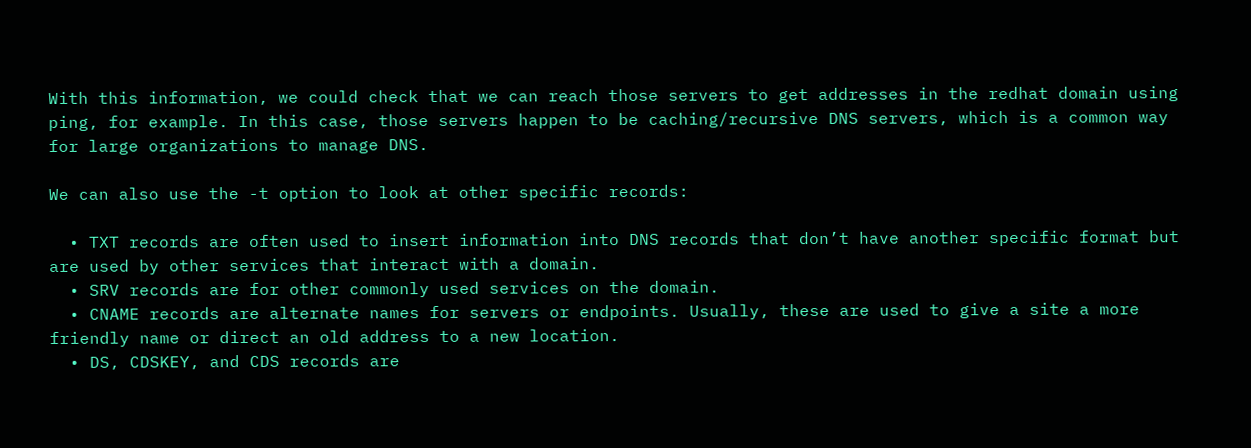With this information, we could check that we can reach those servers to get addresses in the redhat domain using ping, for example. In this case, those servers happen to be caching/recursive DNS servers, which is a common way for large organizations to manage DNS.

We can also use the -t option to look at other specific records:

  • TXT records are often used to insert information into DNS records that don’t have another specific format but are used by other services that interact with a domain.
  • SRV records are for other commonly used services on the domain.
  • CNAME records are alternate names for servers or endpoints. Usually, these are used to give a site a more friendly name or direct an old address to a new location.
  • DS, CDSKEY, and CDS records are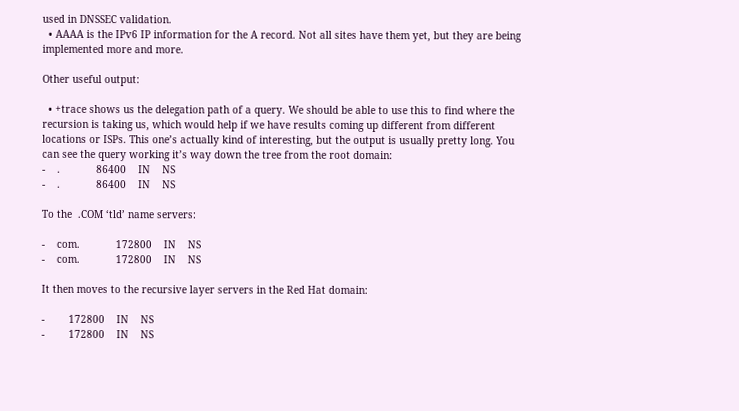used in DNSSEC validation.
  • AAAA is the IPv6 IP information for the A record. Not all sites have them yet, but they are being implemented more and more.

Other useful output:

  • +trace shows us the delegation path of a query. We should be able to use this to find where the recursion is taking us, which would help if we have results coming up different from different locations or ISPs. This one’s actually kind of interesting, but the output is usually pretty long. You can see the query working it’s way down the tree from the root domain:
-    .            86400    IN    NS
-    .            86400    IN    NS

To the  .COM ‘tld’ name servers:

-    com.            172800    IN    NS
-    com.            172800    IN    NS

It then moves to the recursive layer servers in the Red Hat domain:

-        172800    IN    NS
-        172800    IN    NS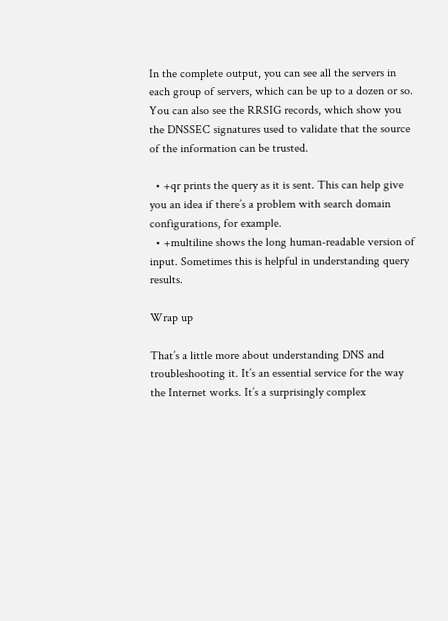In the complete output, you can see all the servers in each group of servers, which can be up to a dozen or so. You can also see the RRSIG records, which show you the DNSSEC signatures used to validate that the source of the information can be trusted.

  • +qr prints the query as it is sent. This can help give you an idea if there’s a problem with search domain configurations, for example.
  • +multiline shows the long human-readable version of input. Sometimes this is helpful in understanding query results.

Wrap up

That’s a little more about understanding DNS and troubleshooting it. It’s an essential service for the way the Internet works. It’s a surprisingly complex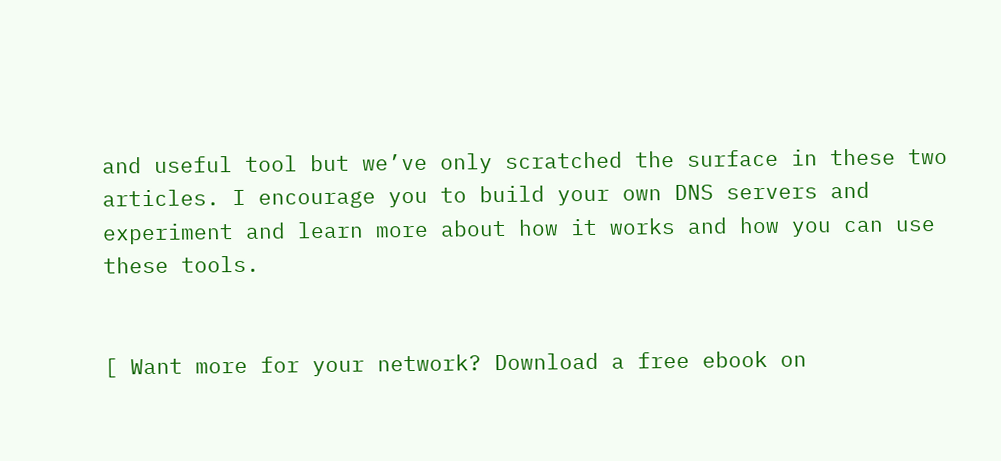and useful tool but we’ve only scratched the surface in these two articles. I encourage you to build your own DNS servers and experiment and learn more about how it works and how you can use these tools.


[ Want more for your network? Download a free ebook on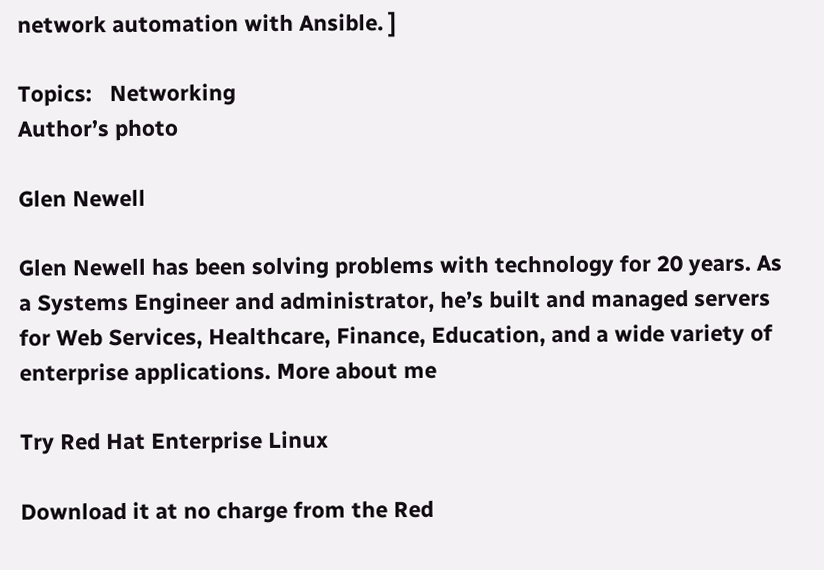network automation with Ansible. ]

Topics:   Networking
Author’s photo

Glen Newell

Glen Newell has been solving problems with technology for 20 years. As a Systems Engineer and administrator, he’s built and managed servers for Web Services, Healthcare, Finance, Education, and a wide variety of enterprise applications. More about me

Try Red Hat Enterprise Linux

Download it at no charge from the Red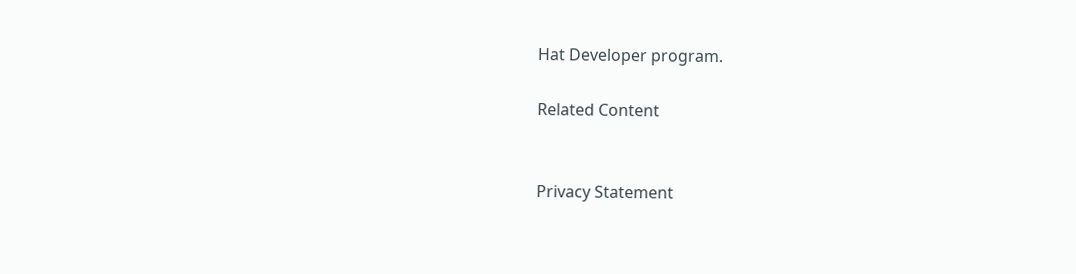Hat Developer program.

Related Content


Privacy Statement